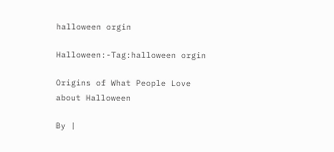halloween orgin

Halloween:-Tag:halloween orgin

Origins of What People Love about Halloween

By |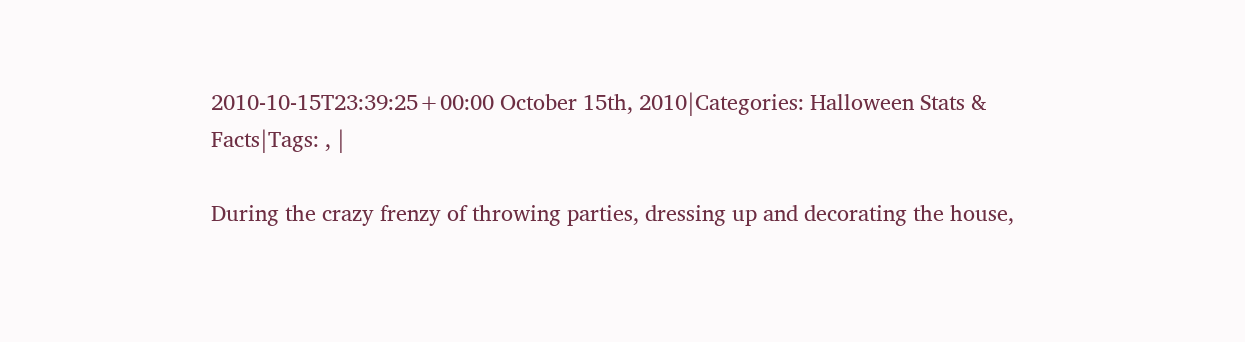2010-10-15T23:39:25+00:00 October 15th, 2010|Categories: Halloween Stats & Facts|Tags: , |

During the crazy frenzy of throwing parties, dressing up and decorating the house,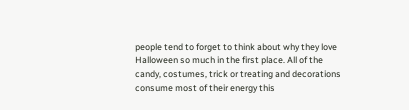people tend to forget to think about why they love Halloween so much in the first place. All of the candy, costumes, trick or treating and decorations consume most of their energy this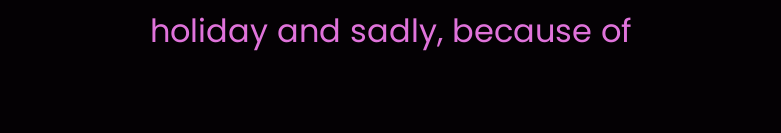holiday and sadly, because of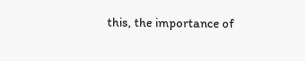this, the importance of